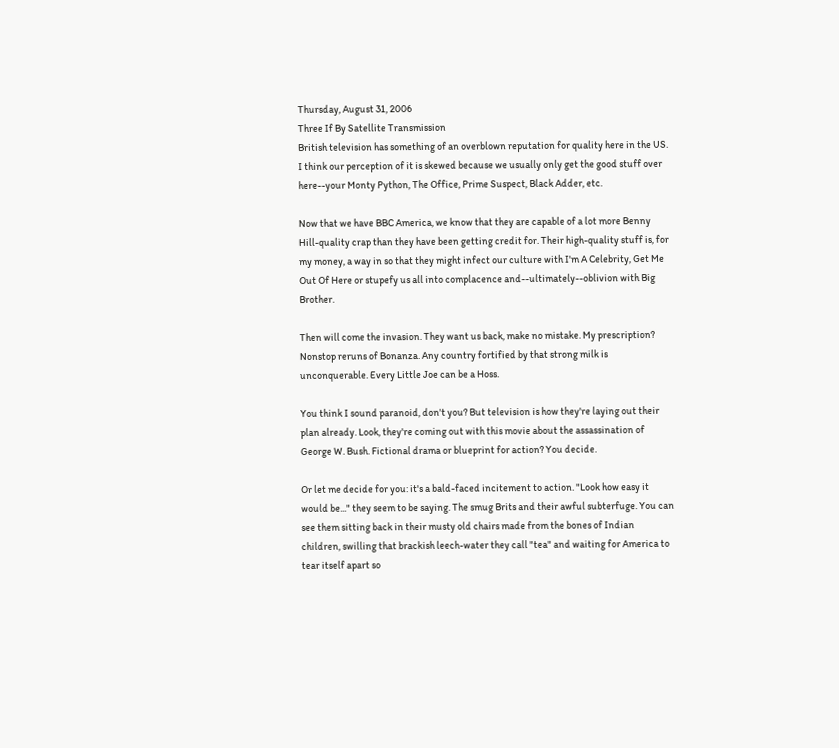Thursday, August 31, 2006
Three If By Satellite Transmission
British television has something of an overblown reputation for quality here in the US. I think our perception of it is skewed because we usually only get the good stuff over here--your Monty Python, The Office, Prime Suspect, Black Adder, etc.

Now that we have BBC America, we know that they are capable of a lot more Benny Hill-quality crap than they have been getting credit for. Their high-quality stuff is, for my money, a way in so that they might infect our culture with I'm A Celebrity, Get Me Out Of Here or stupefy us all into complacence and--ultimately--oblivion with Big Brother.

Then will come the invasion. They want us back, make no mistake. My prescription? Nonstop reruns of Bonanza. Any country fortified by that strong milk is unconquerable. Every Little Joe can be a Hoss.

You think I sound paranoid, don't you? But television is how they're laying out their plan already. Look, they're coming out with this movie about the assassination of George W. Bush. Fictional drama or blueprint for action? You decide.

Or let me decide for you: it's a bald-faced incitement to action. "Look how easy it would be..." they seem to be saying. The smug Brits and their awful subterfuge. You can see them sitting back in their musty old chairs made from the bones of Indian children, swilling that brackish leech-water they call "tea" and waiting for America to tear itself apart so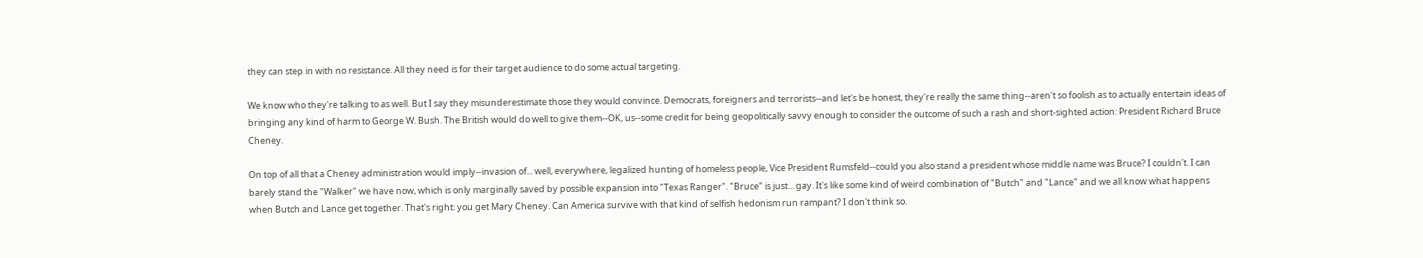they can step in with no resistance. All they need is for their target audience to do some actual targeting.

We know who they're talking to as well. But I say they misunderestimate those they would convince. Democrats, foreigners and terrorists--and let's be honest, they're really the same thing--aren't so foolish as to actually entertain ideas of bringing any kind of harm to George W. Bush. The British would do well to give them--OK, us--some credit for being geopolitically savvy enough to consider the outcome of such a rash and short-sighted action: President Richard Bruce Cheney.

On top of all that a Cheney administration would imply--invasion of... well, everywhere, legalized hunting of homeless people, Vice President Rumsfeld--could you also stand a president whose middle name was Bruce? I couldn't. I can barely stand the "Walker" we have now, which is only marginally saved by possible expansion into "Texas Ranger". "Bruce" is just... gay. It's like some kind of weird combination of "Butch" and "Lance" and we all know what happens when Butch and Lance get together. That's right: you get Mary Cheney. Can America survive with that kind of selfish hedonism run rampant? I don't think so.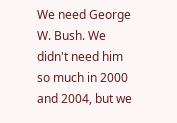We need George W. Bush. We didn't need him so much in 2000 and 2004, but we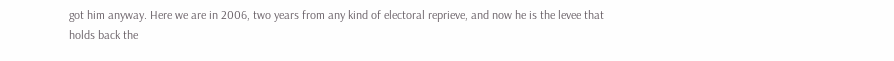got him anyway. Here we are in 2006, two years from any kind of electoral reprieve, and now he is the levee that holds back the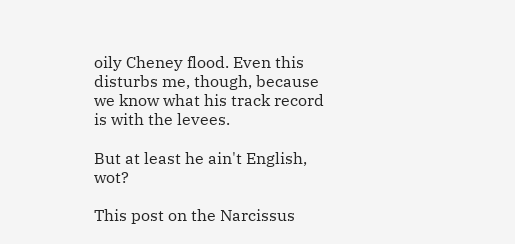oily Cheney flood. Even this disturbs me, though, because we know what his track record is with the levees.

But at least he ain't English, wot?

This post on the Narcissus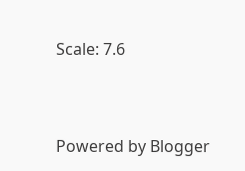Scale: 7.6



Powered by Blogger